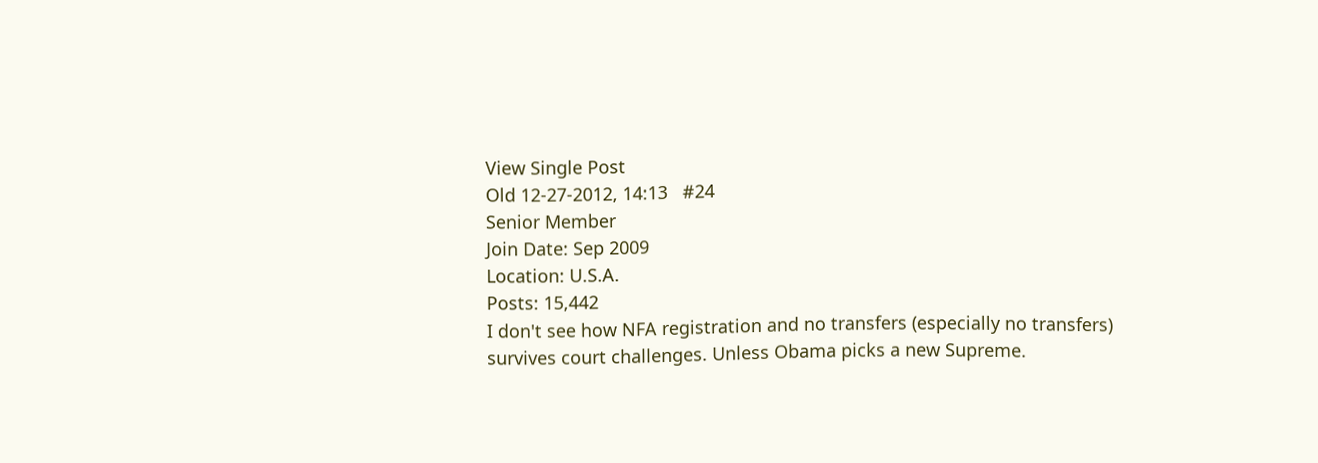View Single Post
Old 12-27-2012, 14:13   #24
Senior Member
Join Date: Sep 2009
Location: U.S.A.
Posts: 15,442
I don't see how NFA registration and no transfers (especially no transfers) survives court challenges. Unless Obama picks a new Supreme.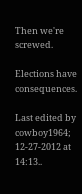Then we're screwed.

Elections have consequences.

Last edited by cowboy1964; 12-27-2012 at 14:13..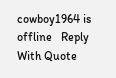cowboy1964 is offline   Reply With Quote